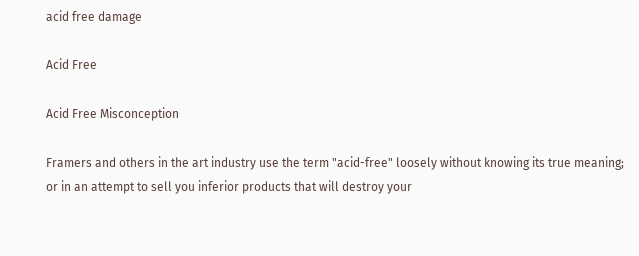acid free damage

Acid Free

Acid Free Misconception

Framers and others in the art industry use the term "acid-free" loosely without knowing its true meaning; or in an attempt to sell you inferior products that will destroy your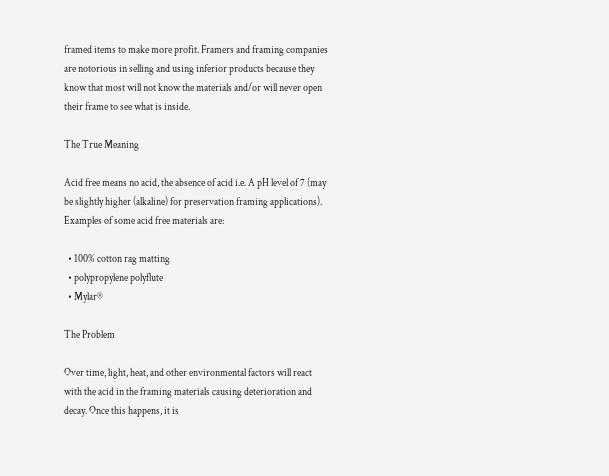framed items to make more profit. Framers and framing companies are notorious in selling and using inferior products because they know that most will not know the materials and/or will never open their frame to see what is inside.

The True Meaning

Acid free means no acid, the absence of acid i.e. A pH level of 7 (may be slightly higher (alkaline) for preservation framing applications). Examples of some acid free materials are:

  • 100% cotton rag matting
  • polypropylene polyflute
  • Mylar®

The Problem

Over time, light, heat, and other environmental factors will react with the acid in the framing materials causing deterioration and decay. Once this happens, it is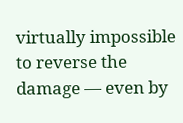virtually impossible to reverse the damage — even by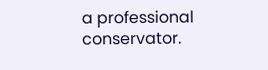a professional conservator.